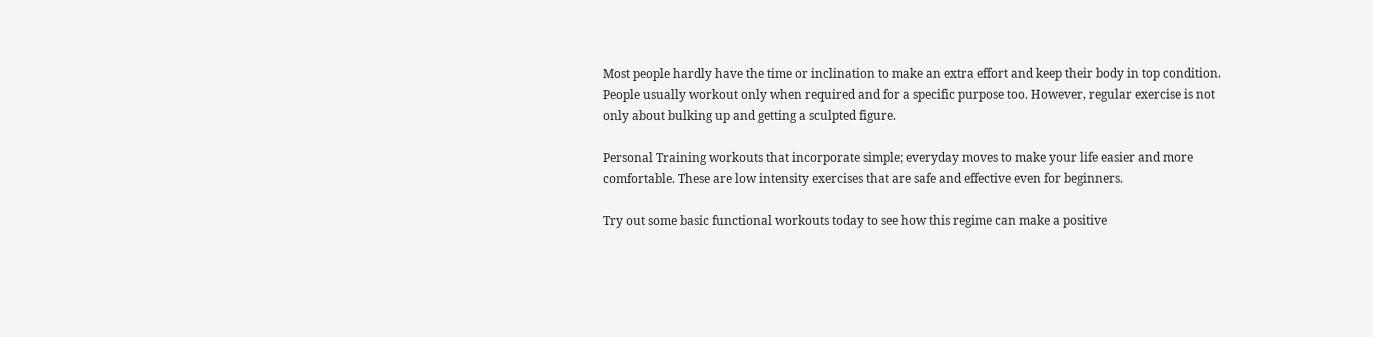Most people hardly have the time or inclination to make an extra effort and keep their body in top condition. People usually workout only when required and for a specific purpose too. However, regular exercise is not only about bulking up and getting a sculpted figure.

Personal Training workouts that incorporate simple; everyday moves to make your life easier and more comfortable. These are low intensity exercises that are safe and effective even for beginners.

Try out some basic functional workouts today to see how this regime can make a positive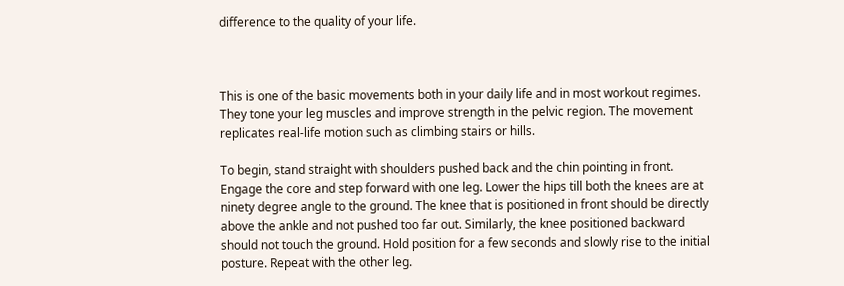difference to the quality of your life.



This is one of the basic movements both in your daily life and in most workout regimes. They tone your leg muscles and improve strength in the pelvic region. The movement replicates real-life motion such as climbing stairs or hills.

To begin, stand straight with shoulders pushed back and the chin pointing in front. Engage the core and step forward with one leg. Lower the hips till both the knees are at ninety degree angle to the ground. The knee that is positioned in front should be directly above the ankle and not pushed too far out. Similarly, the knee positioned backward should not touch the ground. Hold position for a few seconds and slowly rise to the initial posture. Repeat with the other leg.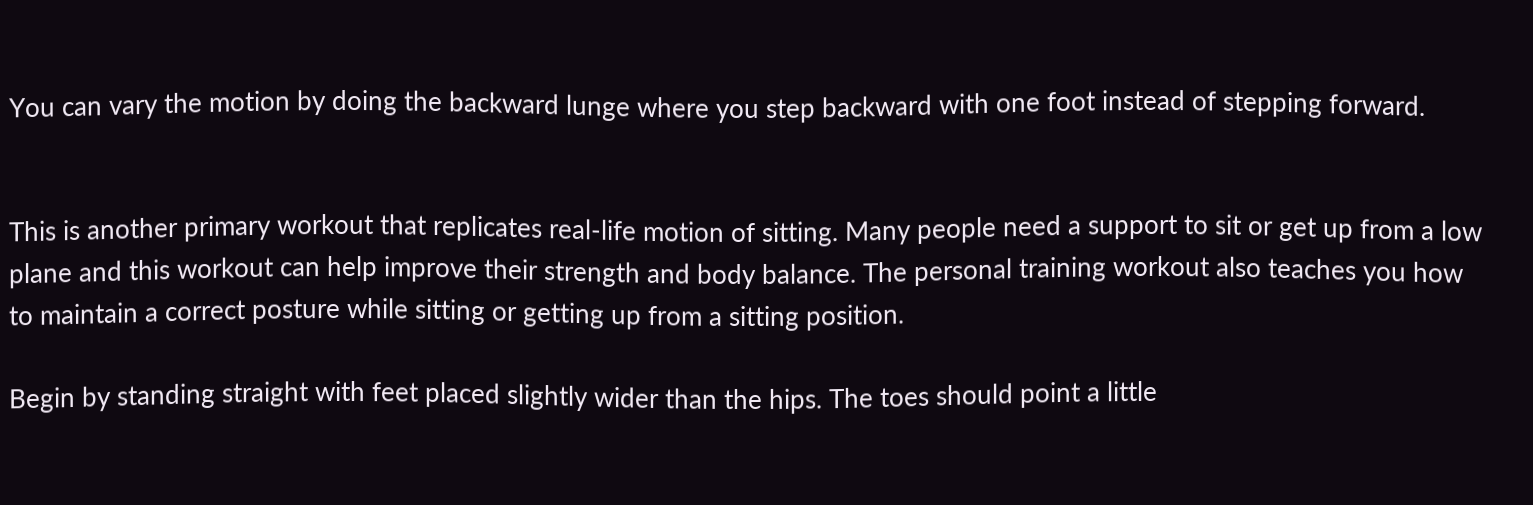You can vary the motion by doing the backward lunge where you step backward with one foot instead of stepping forward.


This is another primary workout that replicates real-life motion of sitting. Many people need a support to sit or get up from a low plane and this workout can help improve their strength and body balance. The personal training workout also teaches you how to maintain a correct posture while sitting or getting up from a sitting position.

Begin by standing straight with feet placed slightly wider than the hips. The toes should point a little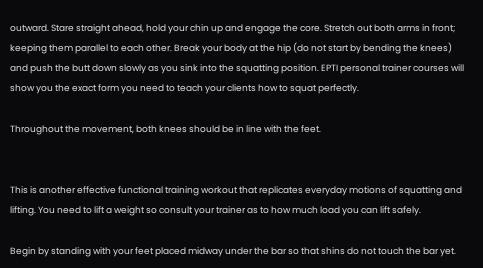outward. Stare straight ahead, hold your chin up and engage the core. Stretch out both arms in front; keeping them parallel to each other. Break your body at the hip (do not start by bending the knees) and push the butt down slowly as you sink into the squatting position. EPTI personal trainer courses will show you the exact form you need to teach your clients how to squat perfectly.

Throughout the movement, both knees should be in line with the feet.


This is another effective functional training workout that replicates everyday motions of squatting and lifting. You need to lift a weight so consult your trainer as to how much load you can lift safely.

Begin by standing with your feet placed midway under the bar so that shins do not touch the bar yet.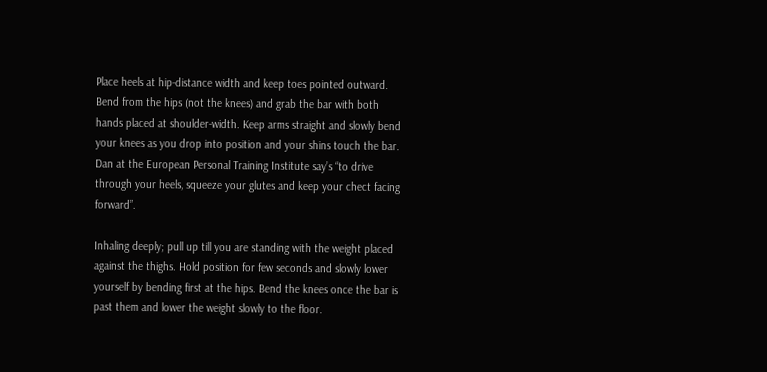Place heels at hip-distance width and keep toes pointed outward. Bend from the hips (not the knees) and grab the bar with both hands placed at shoulder-width. Keep arms straight and slowly bend your knees as you drop into position and your shins touch the bar. Dan at the European Personal Training Institute say’s “to drive through your heels, squeeze your glutes and keep your chect facing forward”.

Inhaling deeply; pull up till you are standing with the weight placed against the thighs. Hold position for few seconds and slowly lower yourself by bending first at the hips. Bend the knees once the bar is past them and lower the weight slowly to the floor.